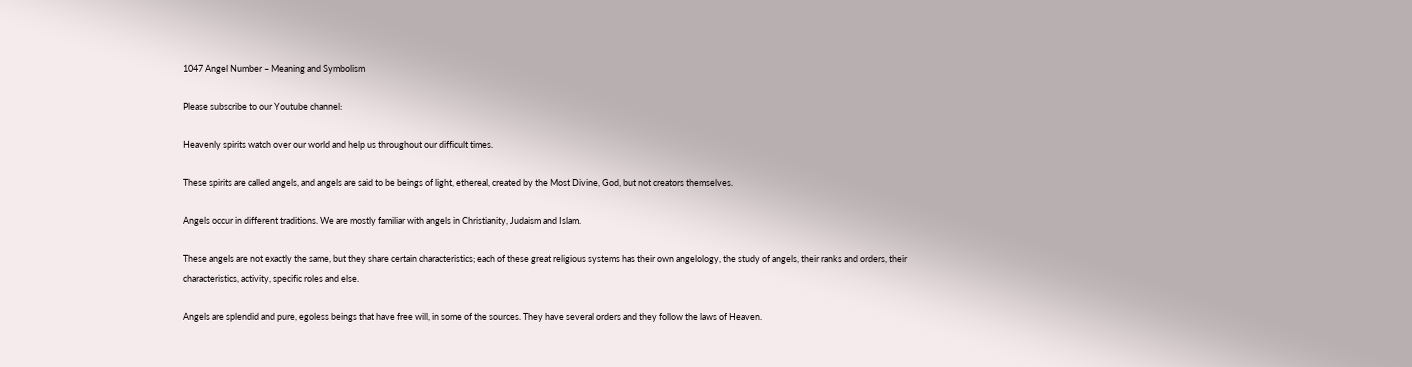1047 Angel Number – Meaning and Symbolism

Please subscribe to our Youtube channel:

Heavenly spirits watch over our world and help us throughout our difficult times.

These spirits are called angels, and angels are said to be beings of light, ethereal, created by the Most Divine, God, but not creators themselves.

Angels occur in different traditions. We are mostly familiar with angels in Christianity, Judaism and Islam.

These angels are not exactly the same, but they share certain characteristics; each of these great religious systems has their own angelology, the study of angels, their ranks and orders, their characteristics, activity, specific roles and else.

Angels are splendid and pure, egoless beings that have free will, in some of the sources. They have several orders and they follow the laws of Heaven.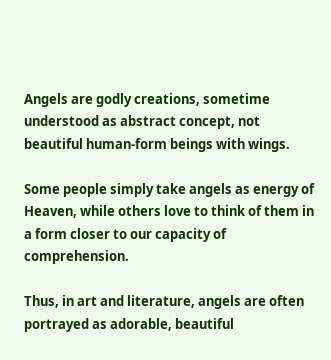Angels are godly creations, sometime understood as abstract concept, not beautiful human-form beings with wings.

Some people simply take angels as energy of Heaven, while others love to think of them in a form closer to our capacity of comprehension.

Thus, in art and literature, angels are often portrayed as adorable, beautiful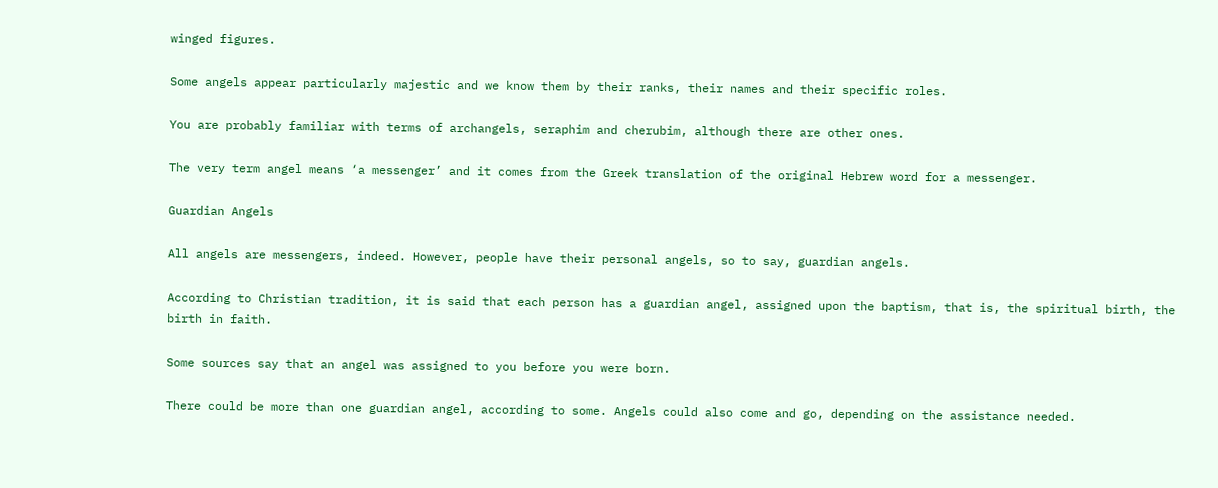winged figures.

Some angels appear particularly majestic and we know them by their ranks, their names and their specific roles.

You are probably familiar with terms of archangels, seraphim and cherubim, although there are other ones.

The very term angel means ‘a messenger’ and it comes from the Greek translation of the original Hebrew word for a messenger.

Guardian Angels

All angels are messengers, indeed. However, people have their personal angels, so to say, guardian angels.

According to Christian tradition, it is said that each person has a guardian angel, assigned upon the baptism, that is, the spiritual birth, the birth in faith.

Some sources say that an angel was assigned to you before you were born.

There could be more than one guardian angel, according to some. Angels could also come and go, depending on the assistance needed.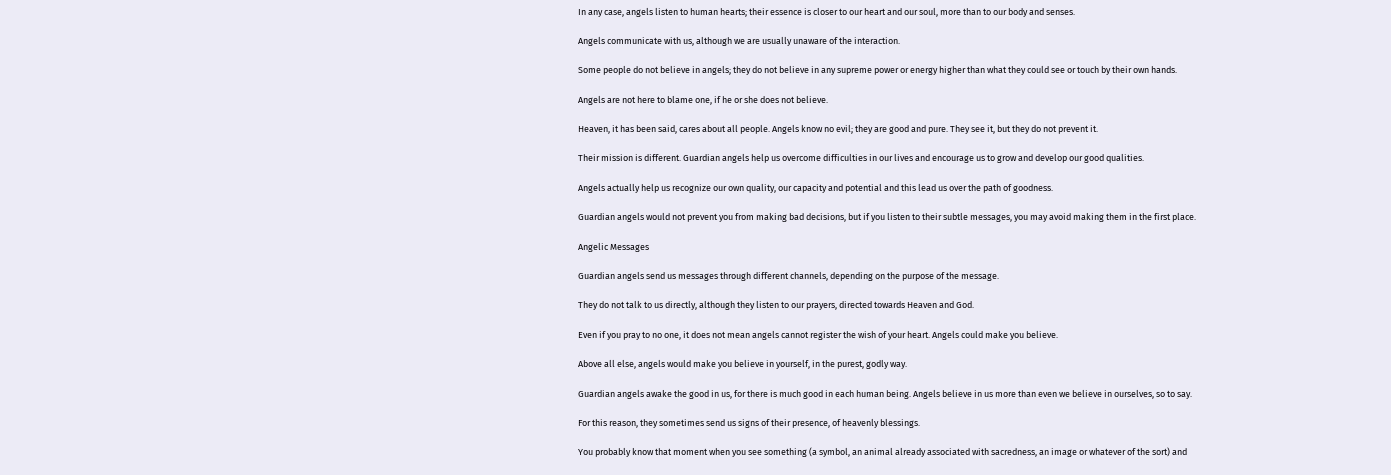In any case, angels listen to human hearts; their essence is closer to our heart and our soul, more than to our body and senses.

Angels communicate with us, although we are usually unaware of the interaction.

Some people do not believe in angels; they do not believe in any supreme power or energy higher than what they could see or touch by their own hands.

Angels are not here to blame one, if he or she does not believe.

Heaven, it has been said, cares about all people. Angels know no evil; they are good and pure. They see it, but they do not prevent it.

Their mission is different. Guardian angels help us overcome difficulties in our lives and encourage us to grow and develop our good qualities.

Angels actually help us recognize our own quality, our capacity and potential and this lead us over the path of goodness.

Guardian angels would not prevent you from making bad decisions, but if you listen to their subtle messages, you may avoid making them in the first place.

Angelic Messages

Guardian angels send us messages through different channels, depending on the purpose of the message.

They do not talk to us directly, although they listen to our prayers, directed towards Heaven and God.

Even if you pray to no one, it does not mean angels cannot register the wish of your heart. Angels could make you believe.

Above all else, angels would make you believe in yourself, in the purest, godly way.

Guardian angels awake the good in us, for there is much good in each human being. Angels believe in us more than even we believe in ourselves, so to say.

For this reason, they sometimes send us signs of their presence, of heavenly blessings.

You probably know that moment when you see something (a symbol, an animal already associated with sacredness, an image or whatever of the sort) and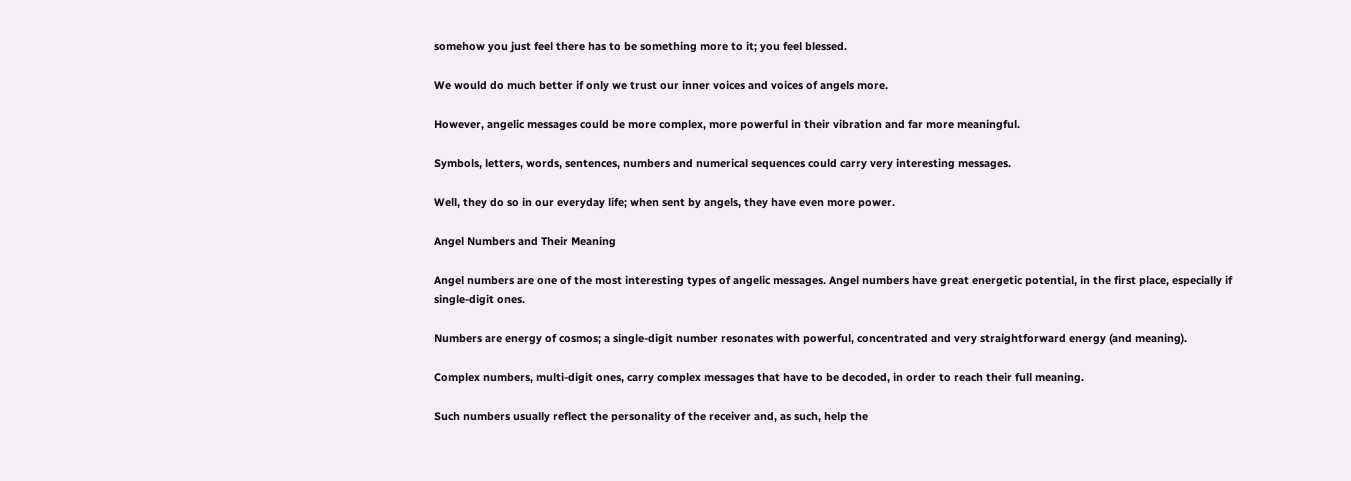somehow you just feel there has to be something more to it; you feel blessed.

We would do much better if only we trust our inner voices and voices of angels more.

However, angelic messages could be more complex, more powerful in their vibration and far more meaningful.

Symbols, letters, words, sentences, numbers and numerical sequences could carry very interesting messages.

Well, they do so in our everyday life; when sent by angels, they have even more power.

Angel Numbers and Their Meaning

Angel numbers are one of the most interesting types of angelic messages. Angel numbers have great energetic potential, in the first place, especially if single-digit ones.

Numbers are energy of cosmos; a single-digit number resonates with powerful, concentrated and very straightforward energy (and meaning).

Complex numbers, multi-digit ones, carry complex messages that have to be decoded, in order to reach their full meaning.

Such numbers usually reflect the personality of the receiver and, as such, help the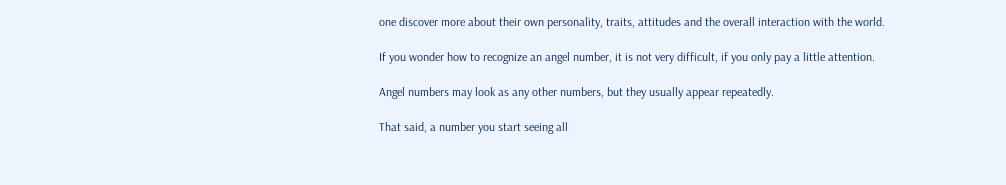one discover more about their own personality, traits, attitudes and the overall interaction with the world.

If you wonder how to recognize an angel number, it is not very difficult, if you only pay a little attention.

Angel numbers may look as any other numbers, but they usually appear repeatedly.

That said, a number you start seeing all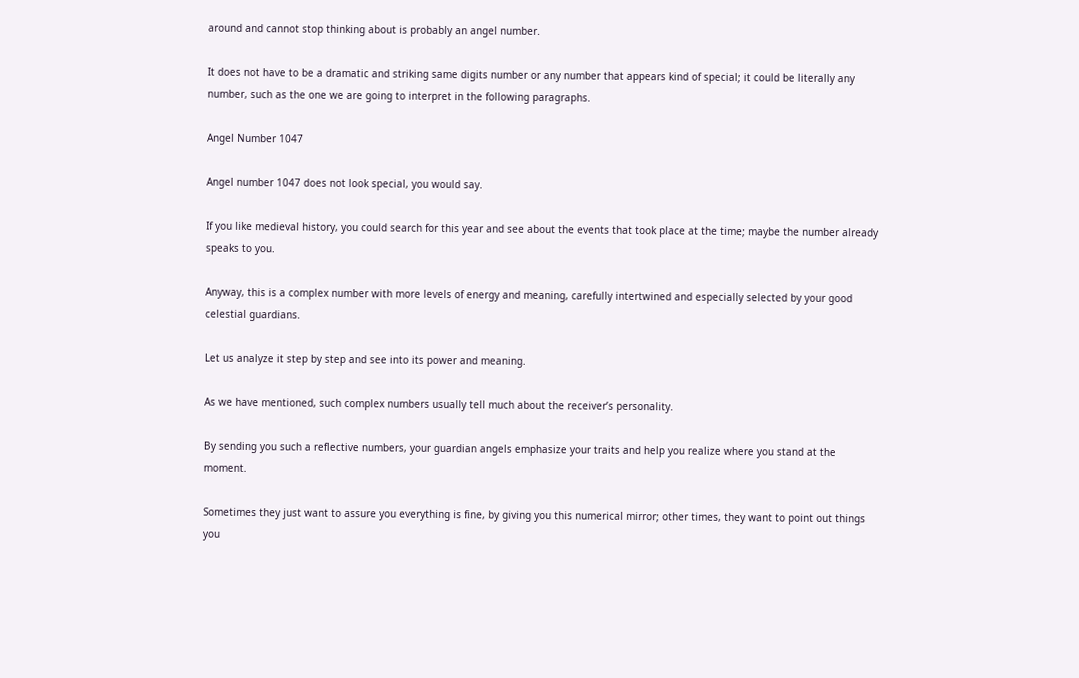around and cannot stop thinking about is probably an angel number.

It does not have to be a dramatic and striking same digits number or any number that appears kind of special; it could be literally any number, such as the one we are going to interpret in the following paragraphs.

Angel Number 1047

Angel number 1047 does not look special, you would say.

If you like medieval history, you could search for this year and see about the events that took place at the time; maybe the number already speaks to you.

Anyway, this is a complex number with more levels of energy and meaning, carefully intertwined and especially selected by your good celestial guardians.

Let us analyze it step by step and see into its power and meaning.

As we have mentioned, such complex numbers usually tell much about the receiver’s personality.

By sending you such a reflective numbers, your guardian angels emphasize your traits and help you realize where you stand at the moment.

Sometimes they just want to assure you everything is fine, by giving you this numerical mirror; other times, they want to point out things you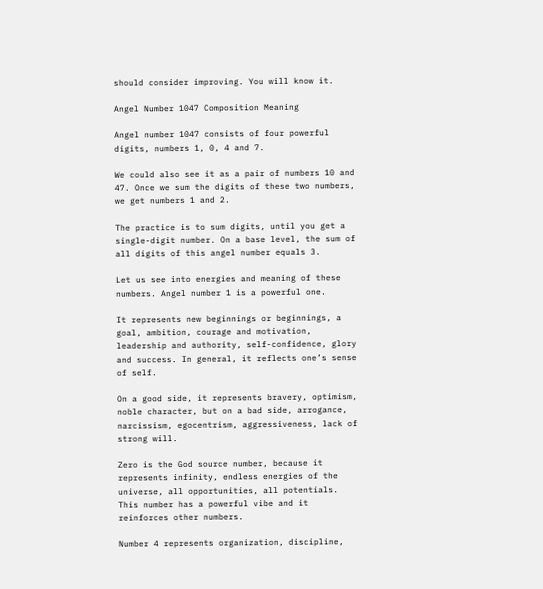should consider improving. You will know it.

Angel Number 1047 Composition Meaning

Angel number 1047 consists of four powerful digits, numbers 1, 0, 4 and 7.

We could also see it as a pair of numbers 10 and 47. Once we sum the digits of these two numbers, we get numbers 1 and 2.

The practice is to sum digits, until you get a single-digit number. On a base level, the sum of all digits of this angel number equals 3.

Let us see into energies and meaning of these numbers. Angel number 1 is a powerful one.

It represents new beginnings or beginnings, a goal, ambition, courage and motivation, leadership and authority, self-confidence, glory and success. In general, it reflects one’s sense of self.

On a good side, it represents bravery, optimism, noble character, but on a bad side, arrogance, narcissism, egocentrism, aggressiveness, lack of strong will.

Zero is the God source number, because it represents infinity, endless energies of the universe, all opportunities, all potentials. This number has a powerful vibe and it reinforces other numbers.

Number 4 represents organization, discipline,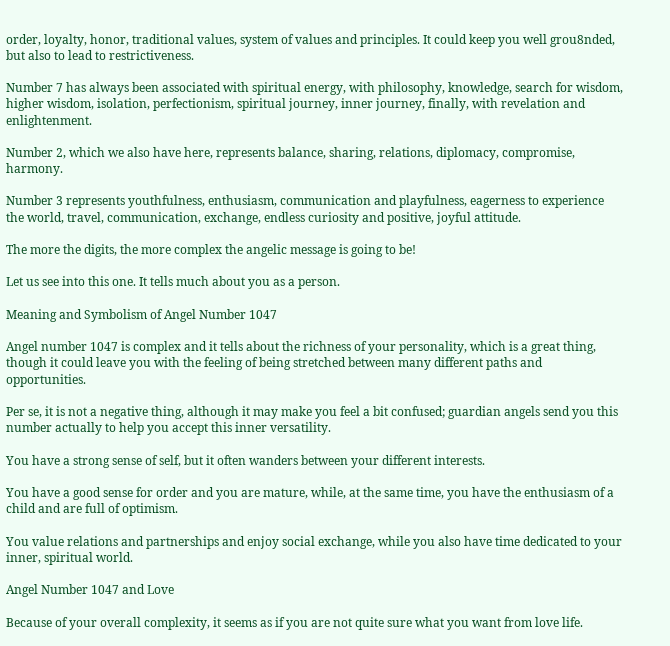order, loyalty, honor, traditional values, system of values and principles. It could keep you well grou8nded, but also to lead to restrictiveness.

Number 7 has always been associated with spiritual energy, with philosophy, knowledge, search for wisdom, higher wisdom, isolation, perfectionism, spiritual journey, inner journey, finally, with revelation and enlightenment.

Number 2, which we also have here, represents balance, sharing, relations, diplomacy, compromise, harmony.

Number 3 represents youthfulness, enthusiasm, communication and playfulness, eagerness to experience the world, travel, communication, exchange, endless curiosity and positive, joyful attitude.

The more the digits, the more complex the angelic message is going to be!

Let us see into this one. It tells much about you as a person.

Meaning and Symbolism of Angel Number 1047

Angel number 1047 is complex and it tells about the richness of your personality, which is a great thing, though it could leave you with the feeling of being stretched between many different paths and opportunities.

Per se, it is not a negative thing, although it may make you feel a bit confused; guardian angels send you this number actually to help you accept this inner versatility.

You have a strong sense of self, but it often wanders between your different interests.

You have a good sense for order and you are mature, while, at the same time, you have the enthusiasm of a child and are full of optimism.

You value relations and partnerships and enjoy social exchange, while you also have time dedicated to your inner, spiritual world.

Angel Number 1047 and Love

Because of your overall complexity, it seems as if you are not quite sure what you want from love life.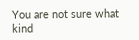You are not sure what kind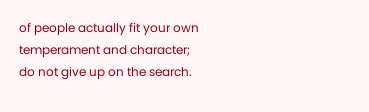of people actually fit your own temperament and character; do not give up on the search.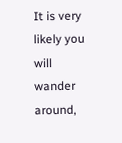It is very likely you will wander around,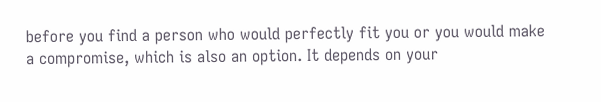before you find a person who would perfectly fit you or you would make a compromise, which is also an option. It depends on your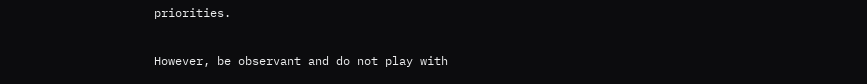priorities.

However, be observant and do not play with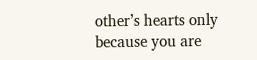other’s hearts only because you are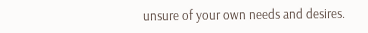unsure of your own needs and desires.